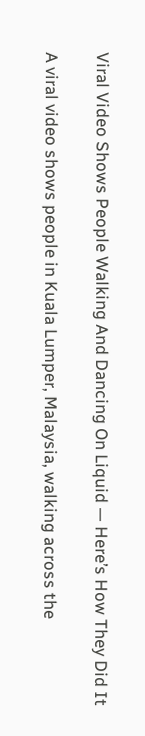Viral Video Shows People Walking And Dancing On Liquid — Here’s How They Did It

A viral video shows people in Kuala Lumper, Malaysia, walking across the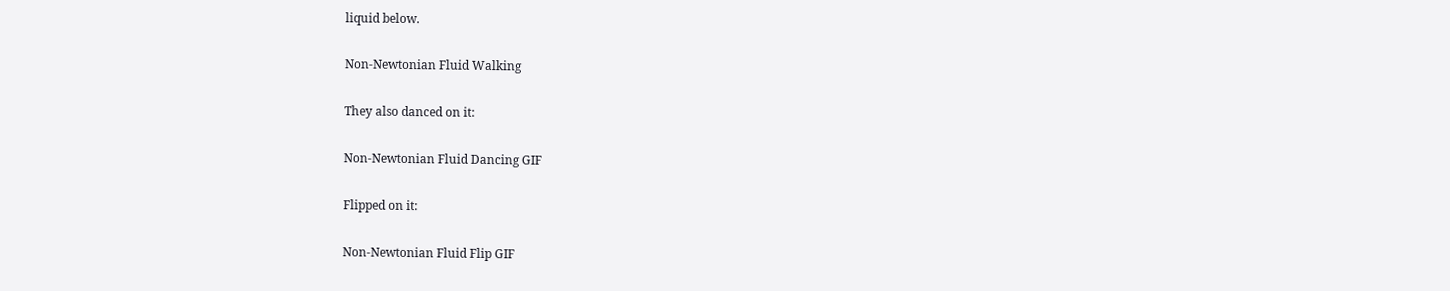liquid below.

Non-Newtonian Fluid Walking

They also danced on it:

Non-Newtonian Fluid Dancing GIF

Flipped on it:

Non-Newtonian Fluid Flip GIF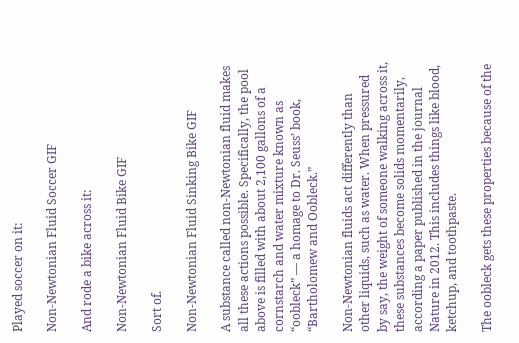Played soccer on it:

Non-Newtonian Fluid Soccer GIF

And rode a bike across it:

Non-Newtonian Fluid Bike GIF

Sort of.

Non-Newtonian Fluid Sinking Bike GIF

A substance called non-Newtonian fluid makes all these actions possible. Specifically, the pool above is filled with about 2,100 gallons of a cornstarch and water mixture known as “oobleck” — a homage to Dr. Seuss’ book, “Bartholomew and Oobleck.”

Non-Newtonian fluids act differently than other liquids, such as water. When pressured by say, the weight of someone walking across it, these substances become solids momentarily, according a paper published in the journal Nature in 2012. This includes things like blood, ketchup, and toothpaste.

The oobleck gets these properties because of the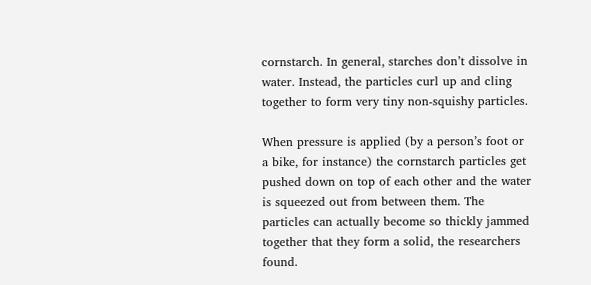cornstarch. In general, starches don’t dissolve in water. Instead, the particles curl up and cling together to form very tiny non-squishy particles.

When pressure is applied (by a person’s foot or a bike, for instance) the cornstarch particles get pushed down on top of each other and the water is squeezed out from between them. The particles can actually become so thickly jammed together that they form a solid, the researchers found.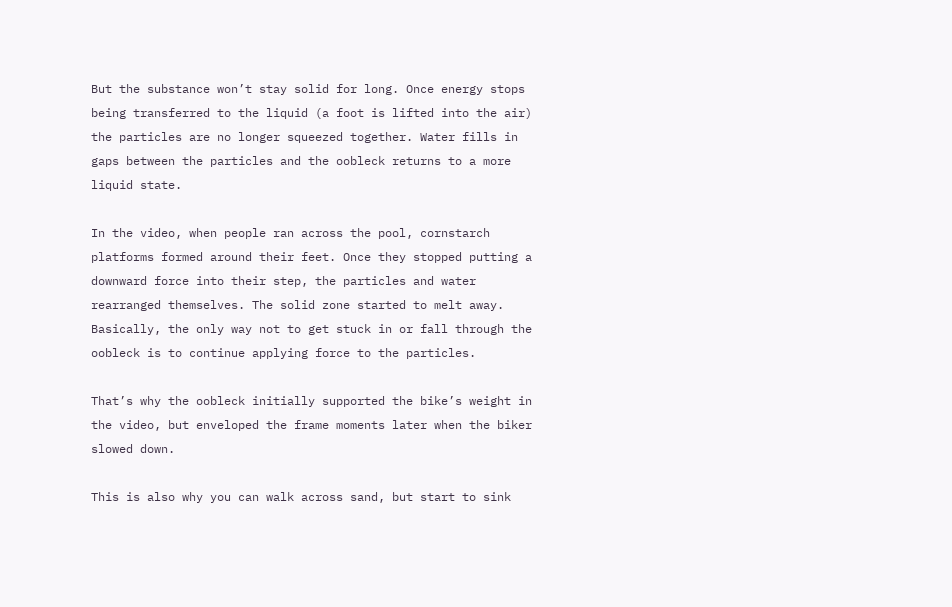But the substance won’t stay solid for long. Once energy stops being transferred to the liquid (a foot is lifted into the air) the particles are no longer squeezed together. Water fills in gaps between the particles and the oobleck returns to a more liquid state.

In the video, when people ran across the pool, cornstarch platforms formed around their feet. Once they stopped putting a downward force into their step, the particles and water rearranged themselves. The solid zone started to melt away. Basically, the only way not to get stuck in or fall through the oobleck is to continue applying force to the particles.

That’s why the oobleck initially supported the bike’s weight in the video, but enveloped the frame moments later when the biker slowed down.

This is also why you can walk across sand, but start to sink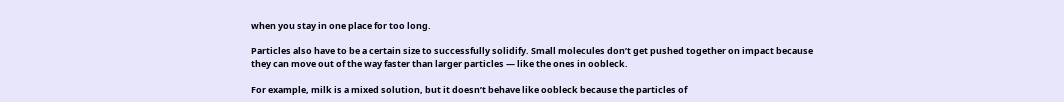when you stay in one place for too long.

Particles also have to be a certain size to successfully solidify. Small molecules don’t get pushed together on impact because they can move out of the way faster than larger particles — like the ones in oobleck.

For example, milk is a mixed solution, but it doesn’t behave like oobleck because the particles of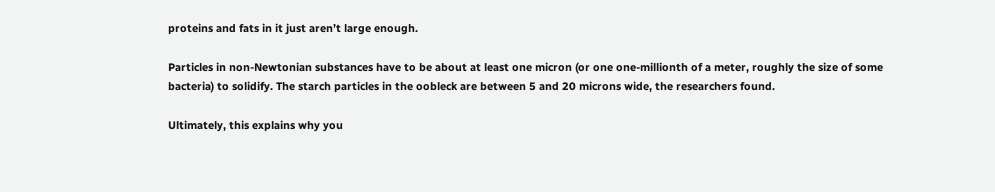proteins and fats in it just aren’t large enough.

Particles in non-Newtonian substances have to be about at least one micron (or one one-millionth of a meter, roughly the size of some bacteria) to solidify. The starch particles in the oobleck are between 5 and 20 microns wide, the researchers found.

Ultimately, this explains why you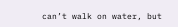can’t walk on water, but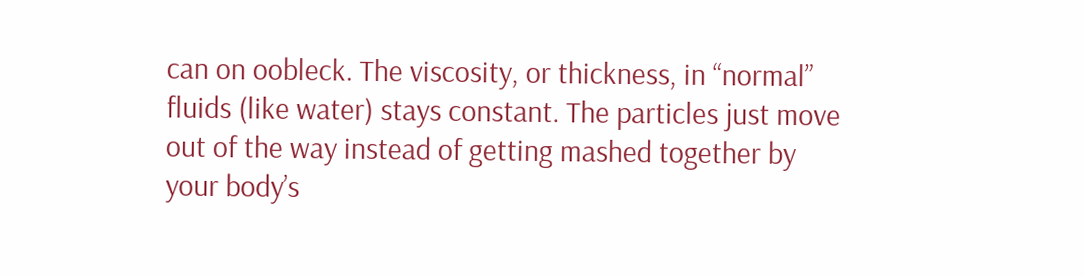can on oobleck. The viscosity, or thickness, in “normal” fluids (like water) stays constant. The particles just move out of the way instead of getting mashed together by your body’s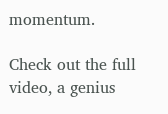momentum.

Check out the full video, a genius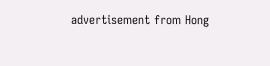advertisement from Hong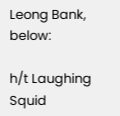Leong Bank, below:

h/t Laughing Squid